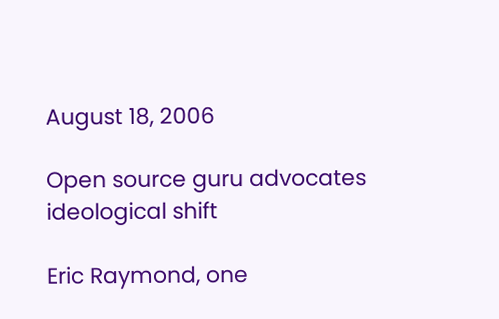August 18, 2006

Open source guru advocates ideological shift

Eric Raymond, one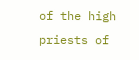of the high priests of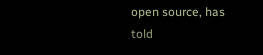open source, has told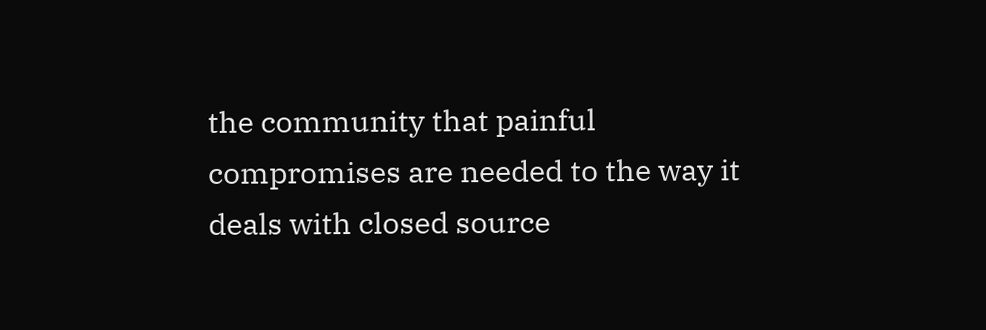the community that painful compromises are needed to the way it deals with closed source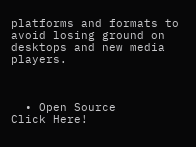platforms and formats to avoid losing ground on desktops and new media players.



  • Open Source
Click Here!